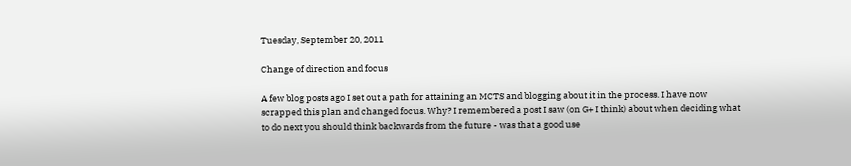Tuesday, September 20, 2011

Change of direction and focus

A few blog posts ago I set out a path for attaining an MCTS and blogging about it in the process. I have now scrapped this plan and changed focus. Why? I remembered a post I saw (on G+ I think) about when deciding what to do next you should think backwards from the future - was that a good use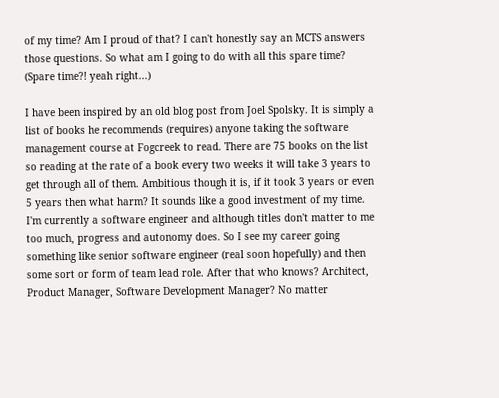of my time? Am I proud of that? I can't honestly say an MCTS answers those questions. So what am I going to do with all this spare time? (Spare time?! yeah right...)

I have been inspired by an old blog post from Joel Spolsky. It is simply a list of books he recommends (requires) anyone taking the software management course at Fogcreek to read. There are 75 books on the list so reading at the rate of a book every two weeks it will take 3 years to get through all of them. Ambitious though it is, if it took 3 years or even 5 years then what harm? It sounds like a good investment of my time. I'm currently a software engineer and although titles don't matter to me too much, progress and autonomy does. So I see my career going something like senior software engineer (real soon hopefully) and then some sort or form of team lead role. After that who knows? Architect, Product Manager, Software Development Manager? No matter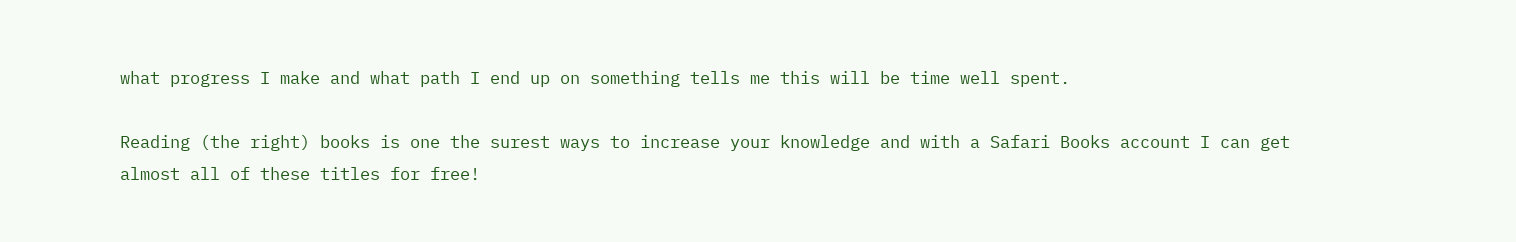what progress I make and what path I end up on something tells me this will be time well spent.

Reading (the right) books is one the surest ways to increase your knowledge and with a Safari Books account I can get almost all of these titles for free!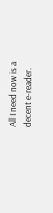All I need now is a decent e-reader.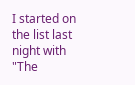I started on the list last night with "The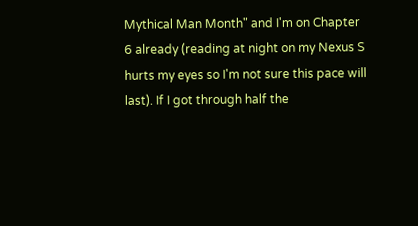Mythical Man Month" and I'm on Chapter 6 already (reading at night on my Nexus S hurts my eyes so I'm not sure this pace will last). If I got through half the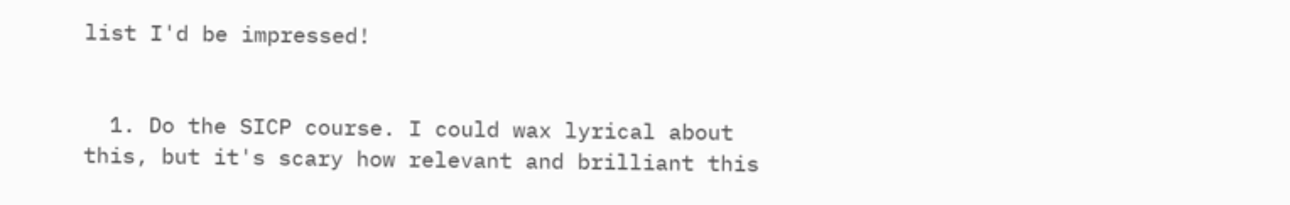list I'd be impressed!


  1. Do the SICP course. I could wax lyrical about this, but it's scary how relevant and brilliant this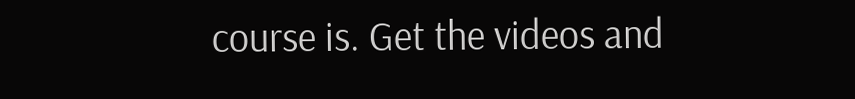course is. Get the videos and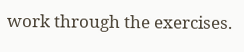work through the exercises.